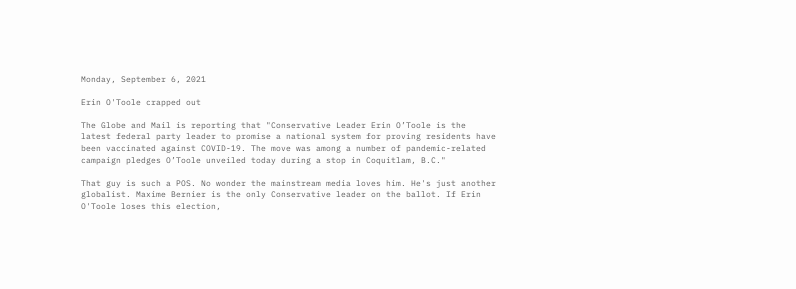Monday, September 6, 2021

Erin O'Toole crapped out

The Globe and Mail is reporting that "Conservative Leader Erin O’Toole is the latest federal party leader to promise a national system for proving residents have been vaccinated against COVID-19. The move was among a number of pandemic-related campaign pledges O’Toole unveiled today during a stop in Coquitlam, B.C."

That guy is such a POS. No wonder the mainstream media loves him. He's just another globalist. Maxime Bernier is the only Conservative leader on the ballot. If Erin O'Toole loses this election,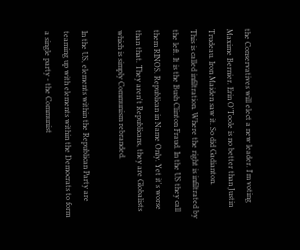the Conservatives will elect a new leader. I'm voting Maxime Bernier. Erin O'Toole is no better than Justin Trudeau. Iron Maiden saw it. So did Gadianton.
This is called infiltration. Where the right is infiltrated by the left. It is the Bush Clinton Fraud. In the US they call them RINOS. Republican in Name Only. Yet it's worse than that. They aren't Republicans, they are Globalists which is simply Communism rebranded.

In the US, elements within the Republican Party are teaming up with elements within the Democrats to form a single party - the Communist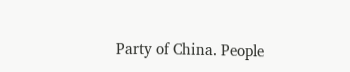Party of China. People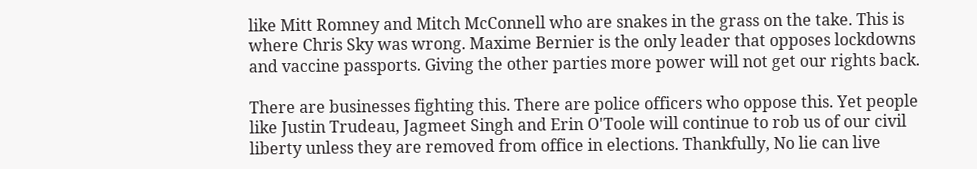like Mitt Romney and Mitch McConnell who are snakes in the grass on the take. This is where Chris Sky was wrong. Maxime Bernier is the only leader that opposes lockdowns and vaccine passports. Giving the other parties more power will not get our rights back.

There are businesses fighting this. There are police officers who oppose this. Yet people like Justin Trudeau, Jagmeet Singh and Erin O'Toole will continue to rob us of our civil liberty unless they are removed from office in elections. Thankfully, No lie can live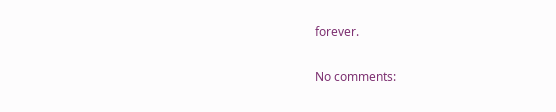forever.

No comments: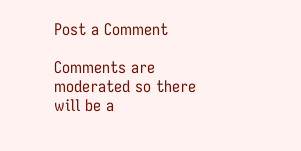Post a Comment

Comments are moderated so there will be a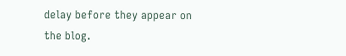delay before they appear on the blog.